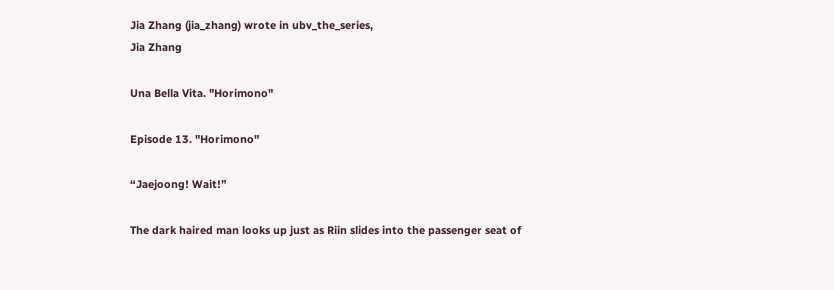Jia Zhang (jia_zhang) wrote in ubv_the_series,
Jia Zhang

Una Bella Vita. "Horimono"

Episode 13. "Horimono"

“Jaejoong! Wait!”

The dark haired man looks up just as Riin slides into the passenger seat of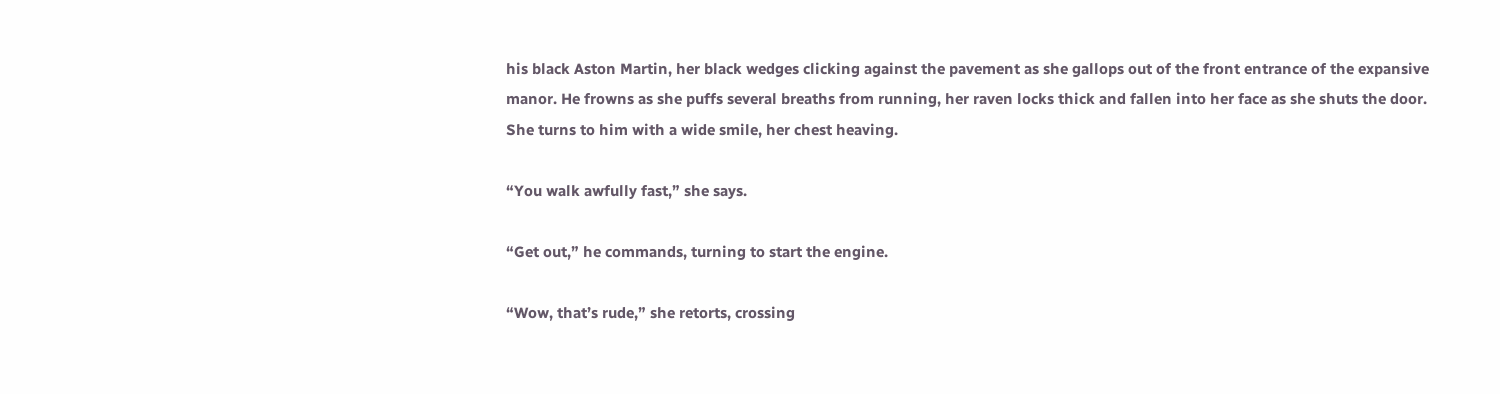his black Aston Martin, her black wedges clicking against the pavement as she gallops out of the front entrance of the expansive manor. He frowns as she puffs several breaths from running, her raven locks thick and fallen into her face as she shuts the door. She turns to him with a wide smile, her chest heaving.

“You walk awfully fast,” she says.

“Get out,” he commands, turning to start the engine.

“Wow, that’s rude,” she retorts, crossing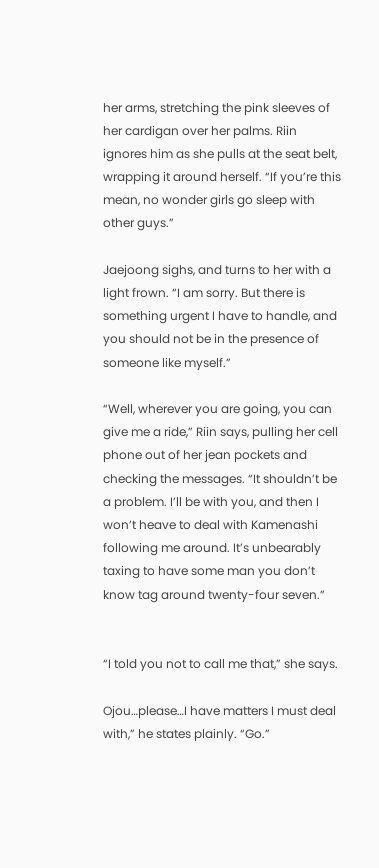her arms, stretching the pink sleeves of her cardigan over her palms. Riin ignores him as she pulls at the seat belt, wrapping it around herself. “If you’re this mean, no wonder girls go sleep with other guys.”

Jaejoong sighs, and turns to her with a light frown. “I am sorry. But there is something urgent I have to handle, and you should not be in the presence of someone like myself.”

“Well, wherever you are going, you can give me a ride,” Riin says, pulling her cell phone out of her jean pockets and checking the messages. “It shouldn’t be a problem. I’ll be with you, and then I won’t heave to deal with Kamenashi following me around. It’s unbearably taxing to have some man you don’t know tag around twenty-four seven.”


“I told you not to call me that,” she says.

Ojou…please…I have matters I must deal with,” he states plainly. “Go.”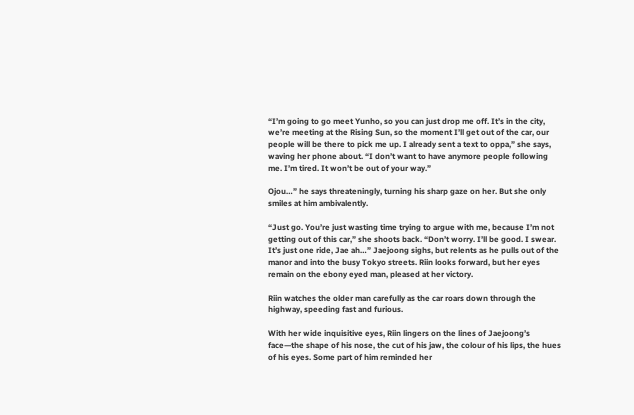“I’m going to go meet Yunho, so you can just drop me off. It’s in the city, we’re meeting at the Rising Sun, so the moment I’ll get out of the car, our people will be there to pick me up. I already sent a text to oppa,” she says, waving her phone about. “I don’t want to have anymore people following me. I’m tired. It won’t be out of your way.”

Ojou…” he says threateningly, turning his sharp gaze on her. But she only smiles at him ambivalently.

“Just go. You’re just wasting time trying to argue with me, because I’m not getting out of this car,” she shoots back. “Don’t worry. I’ll be good. I swear. It’s just one ride, Jae ah…” Jaejoong sighs, but relents as he pulls out of the manor and into the busy Tokyo streets. Riin looks forward, but her eyes remain on the ebony eyed man, pleased at her victory.

Riin watches the older man carefully as the car roars down through the highway, speeding fast and furious.

With her wide inquisitive eyes, Riin lingers on the lines of Jaejoong’s face—the shape of his nose, the cut of his jaw, the colour of his lips, the hues of his eyes. Some part of him reminded her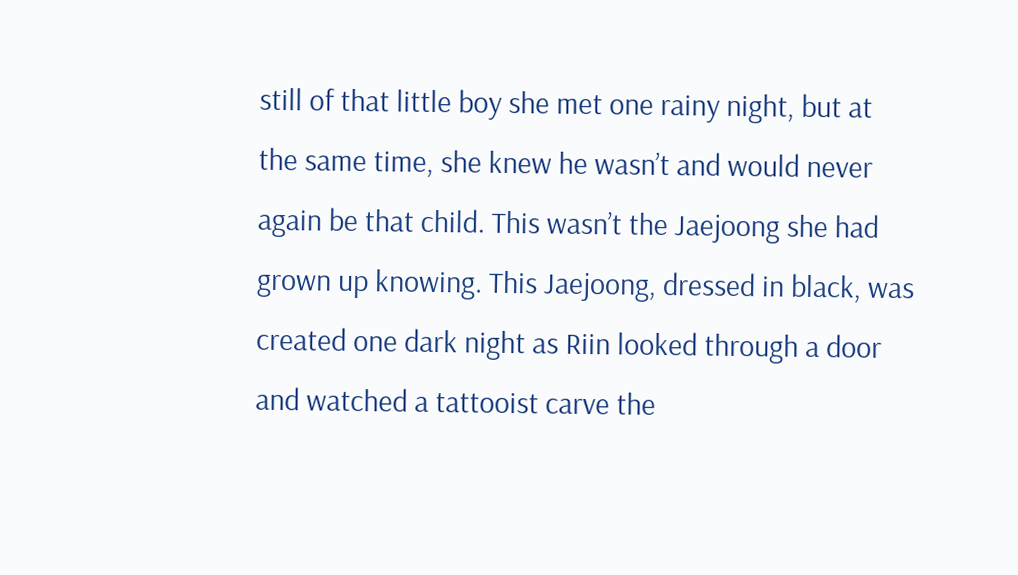still of that little boy she met one rainy night, but at the same time, she knew he wasn’t and would never again be that child. This wasn’t the Jaejoong she had grown up knowing. This Jaejoong, dressed in black, was created one dark night as Riin looked through a door and watched a tattooist carve the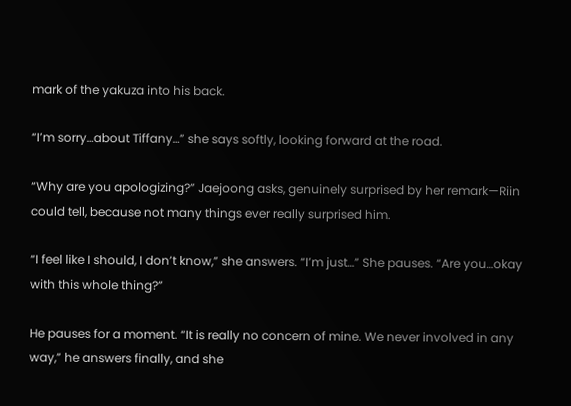mark of the yakuza into his back.

“I’m sorry…about Tiffany…” she says softly, looking forward at the road.

“Why are you apologizing?” Jaejoong asks, genuinely surprised by her remark—Riin could tell, because not many things ever really surprised him.

“I feel like I should, I don’t know,” she answers. “I’m just…” She pauses. “Are you…okay with this whole thing?”

He pauses for a moment. “It is really no concern of mine. We never involved in any way,” he answers finally, and she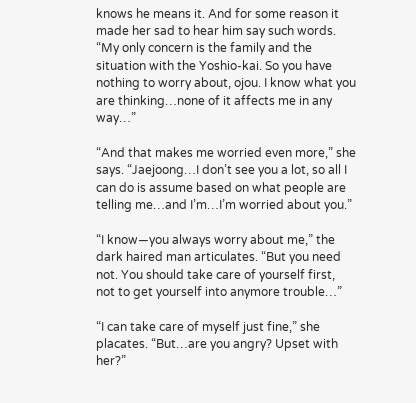knows he means it. And for some reason it made her sad to hear him say such words. “My only concern is the family and the situation with the Yoshio-kai. So you have nothing to worry about, ojou. I know what you are thinking…none of it affects me in any way…”

“And that makes me worried even more,” she says. “Jaejoong…I don’t see you a lot, so all I can do is assume based on what people are telling me…and I’m…I’m worried about you.”

“I know—you always worry about me,” the dark haired man articulates. “But you need not. You should take care of yourself first, not to get yourself into anymore trouble…”

“I can take care of myself just fine,” she placates. “But…are you angry? Upset with her?”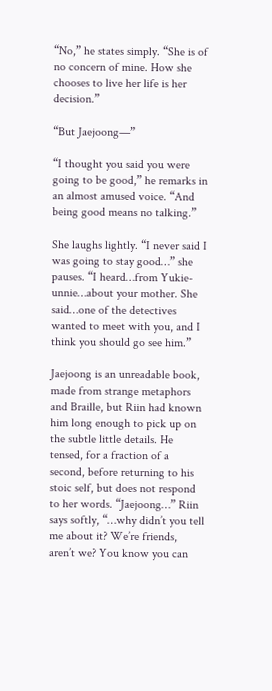“No,” he states simply. “She is of no concern of mine. How she chooses to live her life is her decision.”

“But Jaejoong—”

“I thought you said you were going to be good,” he remarks in an almost amused voice. “And being good means no talking.”

She laughs lightly. “I never said I was going to stay good…” she pauses. “I heard…from Yukie-unnie…about your mother. She said…one of the detectives wanted to meet with you, and I think you should go see him.”

Jaejoong is an unreadable book, made from strange metaphors and Braille, but Riin had known him long enough to pick up on the subtle little details. He tensed, for a fraction of a second, before returning to his stoic self, but does not respond to her words. “Jaejoong…” Riin says softly, “…why didn’t you tell me about it? We’re friends, aren’t we? You know you can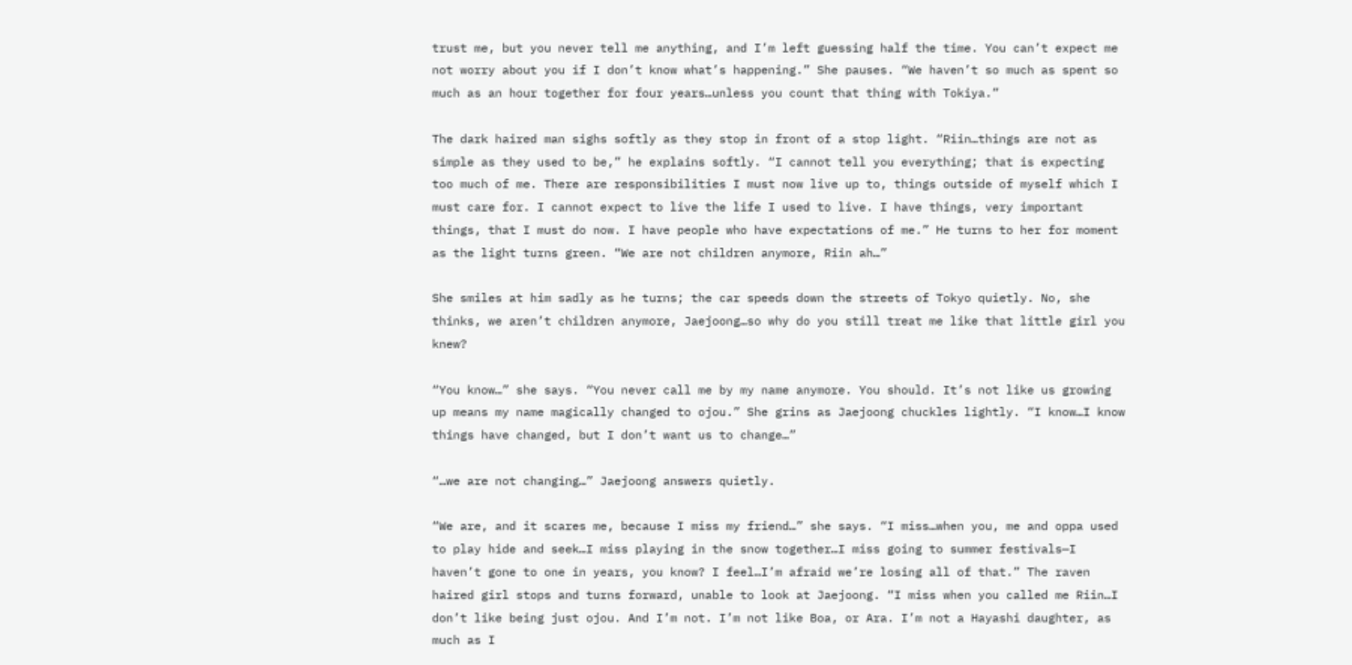trust me, but you never tell me anything, and I’m left guessing half the time. You can’t expect me not worry about you if I don’t know what’s happening.” She pauses. “We haven’t so much as spent so much as an hour together for four years…unless you count that thing with Tokiya.”

The dark haired man sighs softly as they stop in front of a stop light. “Riin…things are not as simple as they used to be,” he explains softly. “I cannot tell you everything; that is expecting too much of me. There are responsibilities I must now live up to, things outside of myself which I must care for. I cannot expect to live the life I used to live. I have things, very important things, that I must do now. I have people who have expectations of me.” He turns to her for moment as the light turns green. “We are not children anymore, Riin ah…”

She smiles at him sadly as he turns; the car speeds down the streets of Tokyo quietly. No, she thinks, we aren’t children anymore, Jaejoong…so why do you still treat me like that little girl you knew?

“You know…” she says. “You never call me by my name anymore. You should. It’s not like us growing up means my name magically changed to ojou.” She grins as Jaejoong chuckles lightly. “I know…I know things have changed, but I don’t want us to change…”

“…we are not changing…” Jaejoong answers quietly.

“We are, and it scares me, because I miss my friend…” she says. “I miss…when you, me and oppa used to play hide and seek…I miss playing in the snow together…I miss going to summer festivals—I haven’t gone to one in years, you know? I feel…I’m afraid we’re losing all of that.” The raven haired girl stops and turns forward, unable to look at Jaejoong. “I miss when you called me Riin…I don’t like being just ojou. And I’m not. I’m not like Boa, or Ara. I’m not a Hayashi daughter, as much as I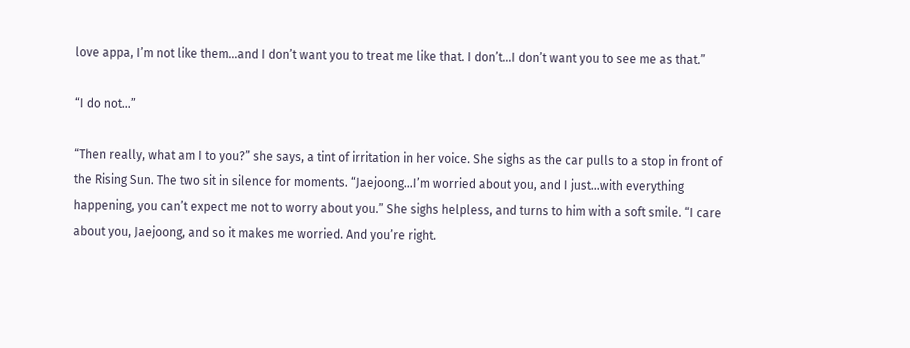love appa, I’m not like them…and I don’t want you to treat me like that. I don’t…I don’t want you to see me as that.”

“I do not…”

“Then really, what am I to you?” she says, a tint of irritation in her voice. She sighs as the car pulls to a stop in front of the Rising Sun. The two sit in silence for moments. “Jaejoong…I’m worried about you, and I just…with everything happening, you can’t expect me not to worry about you.” She sighs helpless, and turns to him with a soft smile. “I care about you, Jaejoong, and so it makes me worried. And you’re right.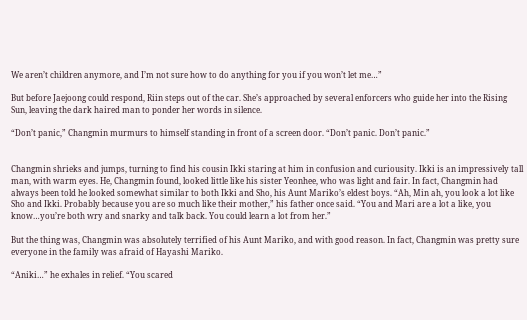We aren’t children anymore, and I’m not sure how to do anything for you if you won’t let me…”

But before Jaejoong could respond, Riin steps out of the car. She’s approached by several enforcers who guide her into the Rising Sun, leaving the dark haired man to ponder her words in silence.

“Don’t panic,” Changmin murmurs to himself standing in front of a screen door. “Don’t panic. Don’t panic.”


Changmin shrieks and jumps, turning to find his cousin Ikki staring at him in confusion and curiousity. Ikki is an impressively tall man, with warm eyes. He, Changmin found, looked little like his sister Yeonhee, who was light and fair. In fact, Changmin had always been told he looked somewhat similar to both Ikki and Sho, his Aunt Mariko’s eldest boys. “Ah, Min ah, you look a lot like Sho and Ikki. Probably because you are so much like their mother,” his father once said. “You and Mari are a lot a like, you know…you’re both wry and snarky and talk back. You could learn a lot from her.”

But the thing was, Changmin was absolutely terrified of his Aunt Mariko, and with good reason. In fact, Changmin was pretty sure everyone in the family was afraid of Hayashi Mariko.

“Aniki…” he exhales in relief. “You scared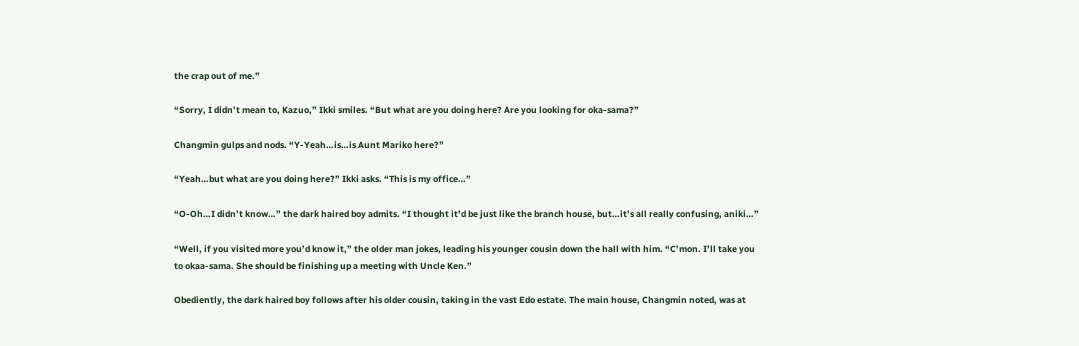the crap out of me.”

“Sorry, I didn’t mean to, Kazuo,” Ikki smiles. “But what are you doing here? Are you looking for oka-sama?”

Changmin gulps and nods. “Y-Yeah…is…is Aunt Mariko here?”

“Yeah…but what are you doing here?” Ikki asks. “This is my office…”

“O-Oh…I didn’t know…” the dark haired boy admits. “I thought it’d be just like the branch house, but…it’s all really confusing, aniki…”

“Well, if you visited more you’d know it,” the older man jokes, leading his younger cousin down the hall with him. “C’mon. I’ll take you to okaa-sama. She should be finishing up a meeting with Uncle Ken.”

Obediently, the dark haired boy follows after his older cousin, taking in the vast Edo estate. The main house, Changmin noted, was at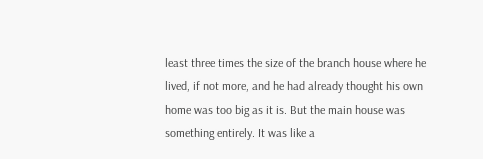least three times the size of the branch house where he lived, if not more, and he had already thought his own home was too big as it is. But the main house was something entirely. It was like a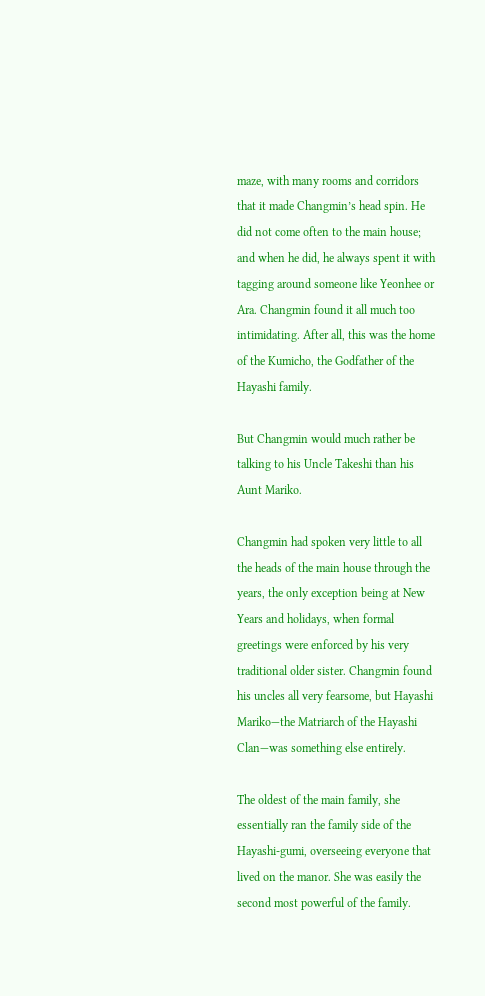maze, with many rooms and corridors that it made Changmin’s head spin. He did not come often to the main house; and when he did, he always spent it with tagging around someone like Yeonhee or Ara. Changmin found it all much too intimidating. After all, this was the home of the Kumicho, the Godfather of the Hayashi family.

But Changmin would much rather be talking to his Uncle Takeshi than his Aunt Mariko.

Changmin had spoken very little to all the heads of the main house through the years, the only exception being at New Years and holidays, when formal greetings were enforced by his very traditional older sister. Changmin found his uncles all very fearsome, but Hayashi Mariko—the Matriarch of the Hayashi Clan—was something else entirely.

The oldest of the main family, she essentially ran the family side of the Hayashi-gumi, overseeing everyone that lived on the manor. She was easily the second most powerful of the family.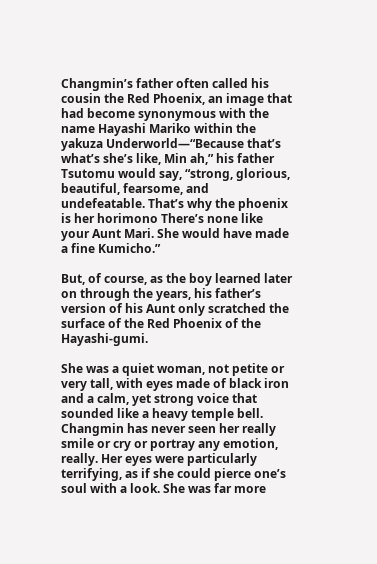Changmin’s father often called his cousin the Red Phoenix, an image that had become synonymous with the name Hayashi Mariko within the yakuza Underworld—“Because that’s what’s she’s like, Min ah,” his father Tsutomu would say, “strong, glorious, beautiful, fearsome, and undefeatable. That’s why the phoenix is her horimono There’s none like your Aunt Mari. She would have made a fine Kumicho.”

But, of course, as the boy learned later on through the years, his father’s version of his Aunt only scratched the surface of the Red Phoenix of the Hayashi-gumi.

She was a quiet woman, not petite or very tall, with eyes made of black iron and a calm, yet strong voice that sounded like a heavy temple bell. Changmin has never seen her really smile or cry or portray any emotion, really. Her eyes were particularly terrifying, as if she could pierce one’s soul with a look. She was far more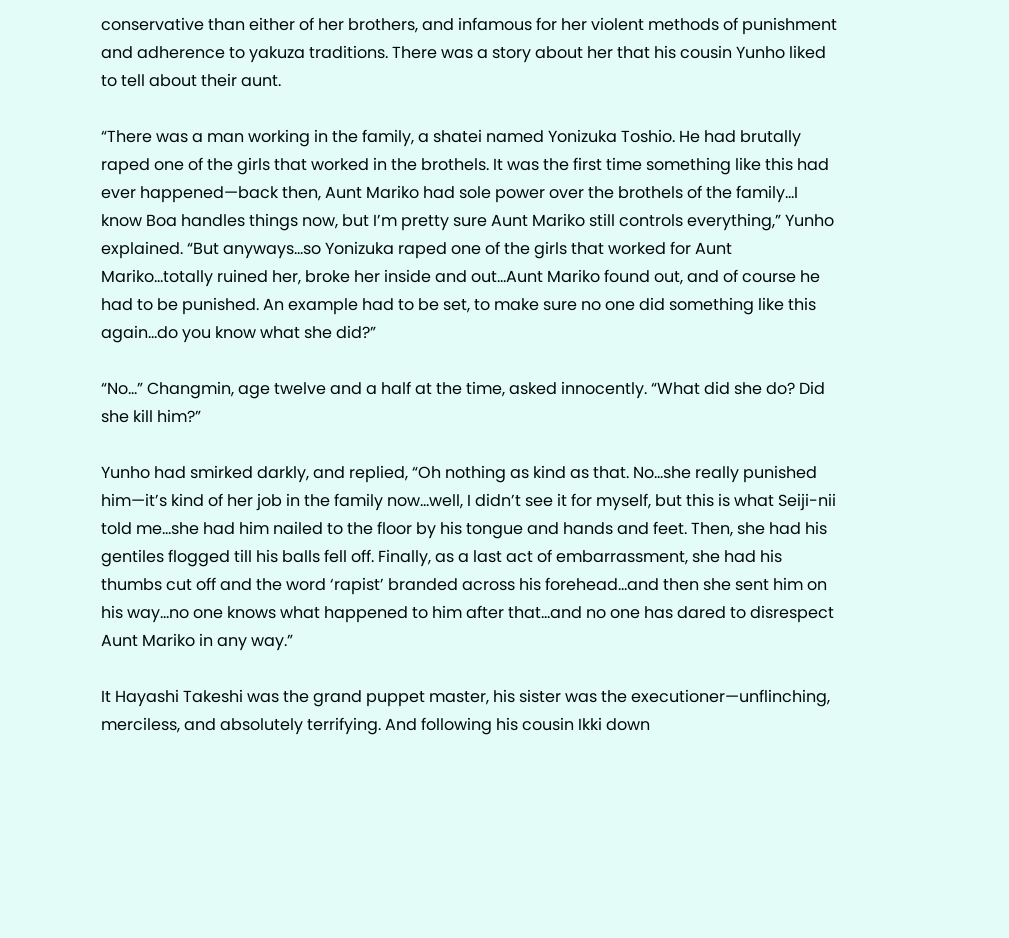conservative than either of her brothers, and infamous for her violent methods of punishment and adherence to yakuza traditions. There was a story about her that his cousin Yunho liked to tell about their aunt.

“There was a man working in the family, a shatei named Yonizuka Toshio. He had brutally raped one of the girls that worked in the brothels. It was the first time something like this had ever happened—back then, Aunt Mariko had sole power over the brothels of the family…I know Boa handles things now, but I’m pretty sure Aunt Mariko still controls everything,” Yunho explained. “But anyways…so Yonizuka raped one of the girls that worked for Aunt Mariko…totally ruined her, broke her inside and out…Aunt Mariko found out, and of course he had to be punished. An example had to be set, to make sure no one did something like this again…do you know what she did?”

“No…” Changmin, age twelve and a half at the time, asked innocently. “What did she do? Did she kill him?”

Yunho had smirked darkly, and replied, “Oh nothing as kind as that. No…she really punished him—it’s kind of her job in the family now…well, I didn’t see it for myself, but this is what Seiji-nii told me…she had him nailed to the floor by his tongue and hands and feet. Then, she had his gentiles flogged till his balls fell off. Finally, as a last act of embarrassment, she had his thumbs cut off and the word ‘rapist’ branded across his forehead…and then she sent him on his way…no one knows what happened to him after that…and no one has dared to disrespect Aunt Mariko in any way.”

It Hayashi Takeshi was the grand puppet master, his sister was the executioner—unflinching, merciless, and absolutely terrifying. And following his cousin Ikki down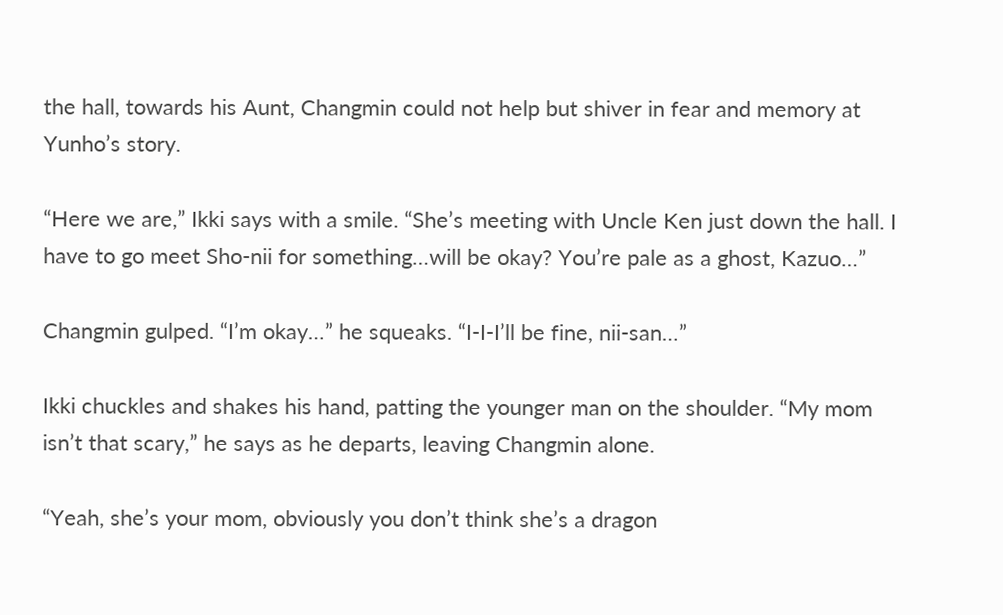the hall, towards his Aunt, Changmin could not help but shiver in fear and memory at Yunho’s story.

“Here we are,” Ikki says with a smile. “She’s meeting with Uncle Ken just down the hall. I have to go meet Sho-nii for something…will be okay? You’re pale as a ghost, Kazuo…”

Changmin gulped. “I’m okay…” he squeaks. “I-I-I’ll be fine, nii-san…”

Ikki chuckles and shakes his hand, patting the younger man on the shoulder. “My mom isn’t that scary,” he says as he departs, leaving Changmin alone.

“Yeah, she’s your mom, obviously you don’t think she’s a dragon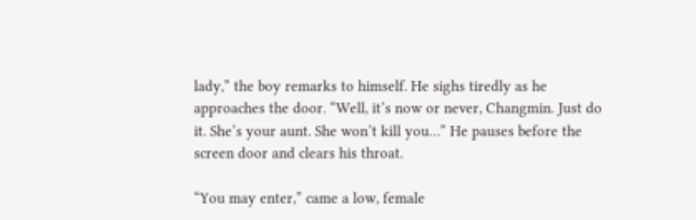lady,” the boy remarks to himself. He sighs tiredly as he approaches the door. “Well, it’s now or never, Changmin. Just do it. She’s your aunt. She won’t kill you…” He pauses before the screen door and clears his throat.

“You may enter,” came a low, female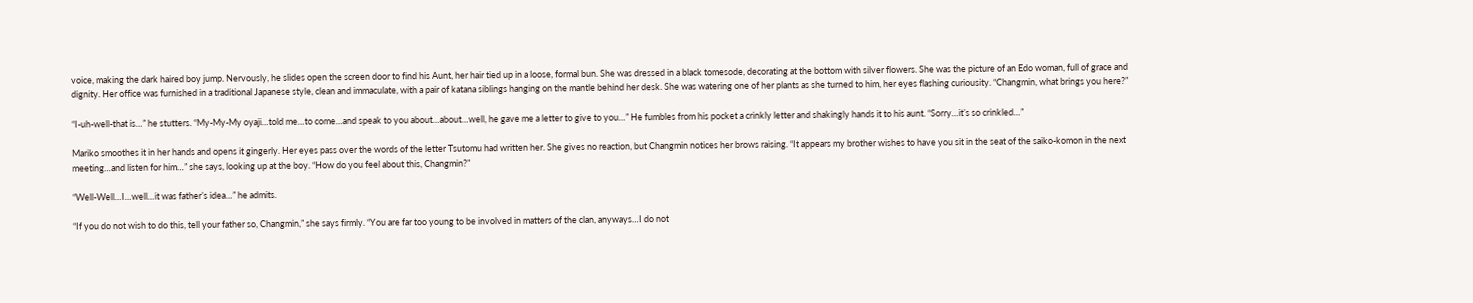voice, making the dark haired boy jump. Nervously, he slides open the screen door to find his Aunt, her hair tied up in a loose, formal bun. She was dressed in a black tomesode, decorating at the bottom with silver flowers. She was the picture of an Edo woman, full of grace and dignity. Her office was furnished in a traditional Japanese style, clean and immaculate, with a pair of katana siblings hanging on the mantle behind her desk. She was watering one of her plants as she turned to him, her eyes flashing curiousity. “Changmin, what brings you here?”

“I-uh-well-that is…” he stutters. “My-My-My oyaji…told me…to come…and speak to you about…about…well, he gave me a letter to give to you…” He fumbles from his pocket a crinkly letter and shakingly hands it to his aunt. “Sorry…it’s so crinkled…”

Mariko smoothes it in her hands and opens it gingerly. Her eyes pass over the words of the letter Tsutomu had written her. She gives no reaction, but Changmin notices her brows raising. “It appears my brother wishes to have you sit in the seat of the saiko-komon in the next meeting…and listen for him…” she says, looking up at the boy. “How do you feel about this, Changmin?”

“Well-Well…I…well…it was father’s idea…” he admits.

“If you do not wish to do this, tell your father so, Changmin,” she says firmly. “You are far too young to be involved in matters of the clan, anyways…I do not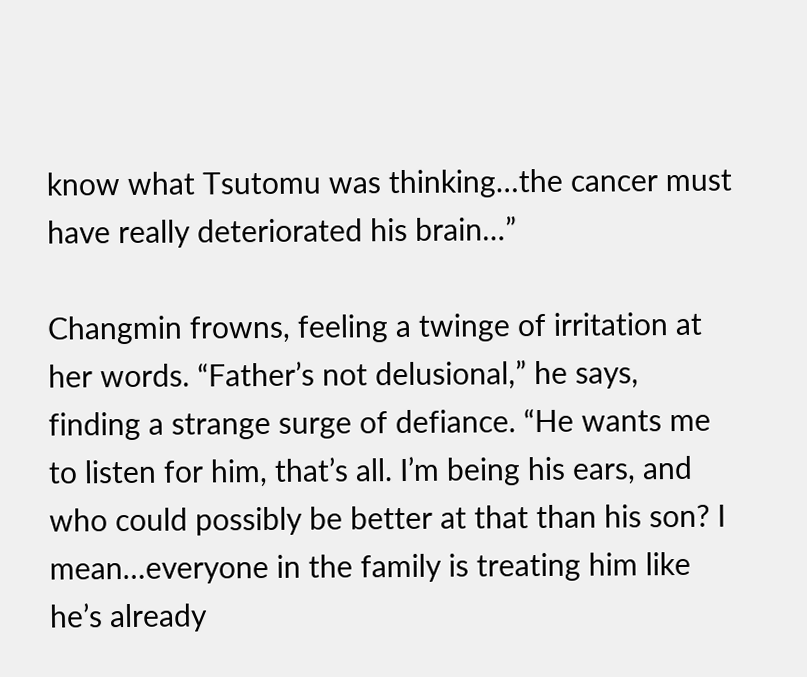know what Tsutomu was thinking…the cancer must have really deteriorated his brain…”

Changmin frowns, feeling a twinge of irritation at her words. “Father’s not delusional,” he says, finding a strange surge of defiance. “He wants me to listen for him, that’s all. I’m being his ears, and who could possibly be better at that than his son? I mean…everyone in the family is treating him like he’s already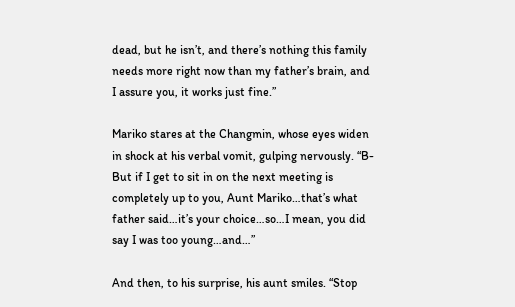dead, but he isn’t, and there’s nothing this family needs more right now than my father’s brain, and I assure you, it works just fine.”

Mariko stares at the Changmin, whose eyes widen in shock at his verbal vomit, gulping nervously. “B-But if I get to sit in on the next meeting is completely up to you, Aunt Mariko…that’s what father said…it’s your choice…so…I mean, you did say I was too young…and…”

And then, to his surprise, his aunt smiles. “Stop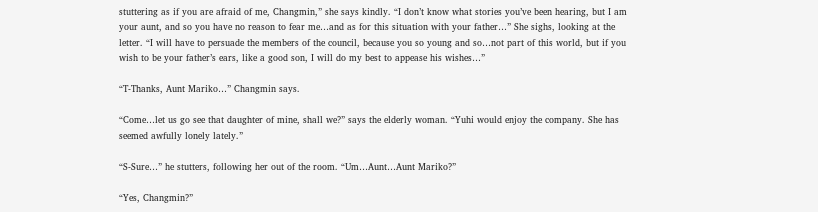stuttering as if you are afraid of me, Changmin,” she says kindly. “I don’t know what stories you’ve been hearing, but I am your aunt, and so you have no reason to fear me…and as for this situation with your father…” She sighs, looking at the letter. “I will have to persuade the members of the council, because you so young and so…not part of this world, but if you wish to be your father’s ears, like a good son, I will do my best to appease his wishes…”

“T-Thanks, Aunt Mariko…” Changmin says.

“Come…let us go see that daughter of mine, shall we?” says the elderly woman. “Yuhi would enjoy the company. She has seemed awfully lonely lately.”

“S-Sure…” he stutters, following her out of the room. “Um…Aunt…Aunt Mariko?”

“Yes, Changmin?”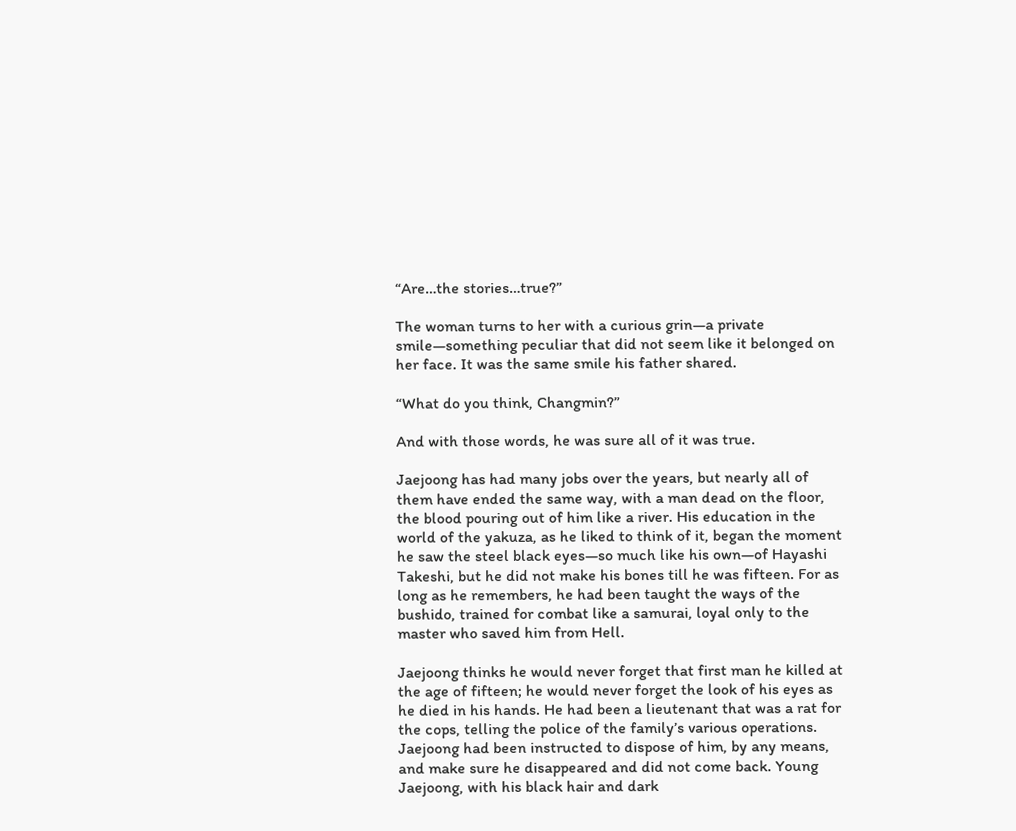“Are…the stories…true?”

The woman turns to her with a curious grin—a private smile—something peculiar that did not seem like it belonged on her face. It was the same smile his father shared.

“What do you think, Changmin?”

And with those words, he was sure all of it was true.

Jaejoong has had many jobs over the years, but nearly all of them have ended the same way, with a man dead on the floor, the blood pouring out of him like a river. His education in the world of the yakuza, as he liked to think of it, began the moment he saw the steel black eyes—so much like his own—of Hayashi Takeshi, but he did not make his bones till he was fifteen. For as long as he remembers, he had been taught the ways of the bushido, trained for combat like a samurai, loyal only to the master who saved him from Hell.

Jaejoong thinks he would never forget that first man he killed at the age of fifteen; he would never forget the look of his eyes as he died in his hands. He had been a lieutenant that was a rat for the cops, telling the police of the family’s various operations. Jaejoong had been instructed to dispose of him, by any means, and make sure he disappeared and did not come back. Young Jaejoong, with his black hair and dark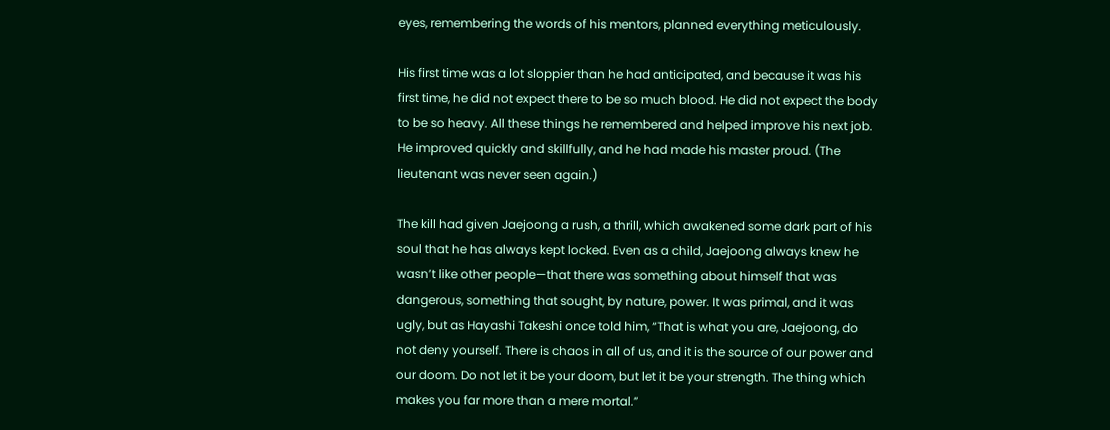eyes, remembering the words of his mentors, planned everything meticulously.

His first time was a lot sloppier than he had anticipated, and because it was his first time, he did not expect there to be so much blood. He did not expect the body to be so heavy. All these things he remembered and helped improve his next job. He improved quickly and skillfully, and he had made his master proud. (The lieutenant was never seen again.)

The kill had given Jaejoong a rush, a thrill, which awakened some dark part of his soul that he has always kept locked. Even as a child, Jaejoong always knew he wasn’t like other people—that there was something about himself that was dangerous, something that sought, by nature, power. It was primal, and it was ugly, but as Hayashi Takeshi once told him, “That is what you are, Jaejoong, do not deny yourself. There is chaos in all of us, and it is the source of our power and our doom. Do not let it be your doom, but let it be your strength. The thing which makes you far more than a mere mortal.”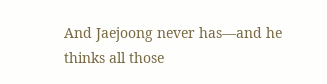And Jaejoong never has—and he thinks all those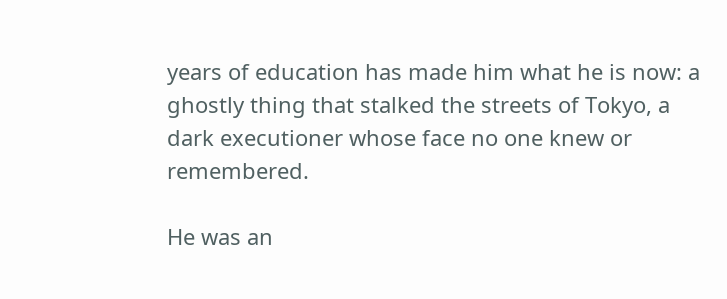years of education has made him what he is now: a ghostly thing that stalked the streets of Tokyo, a dark executioner whose face no one knew or remembered.

He was an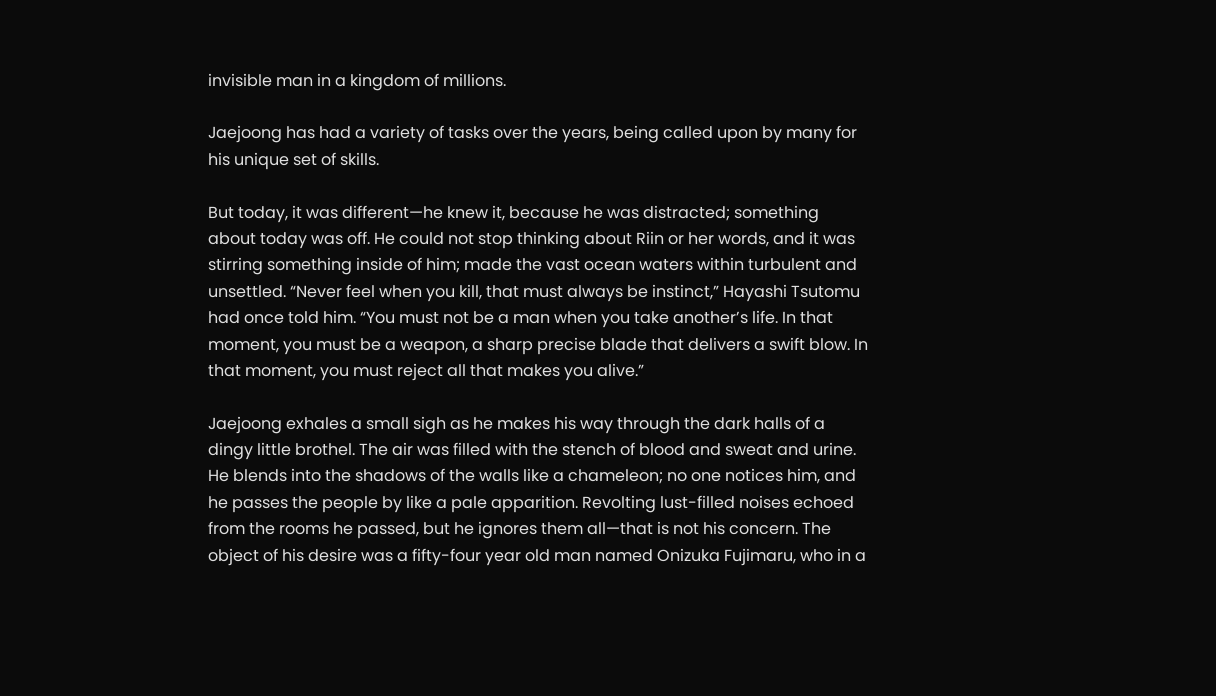invisible man in a kingdom of millions.

Jaejoong has had a variety of tasks over the years, being called upon by many for his unique set of skills.

But today, it was different—he knew it, because he was distracted; something about today was off. He could not stop thinking about Riin or her words, and it was stirring something inside of him; made the vast ocean waters within turbulent and unsettled. “Never feel when you kill, that must always be instinct,” Hayashi Tsutomu had once told him. “You must not be a man when you take another’s life. In that moment, you must be a weapon, a sharp precise blade that delivers a swift blow. In that moment, you must reject all that makes you alive.”

Jaejoong exhales a small sigh as he makes his way through the dark halls of a dingy little brothel. The air was filled with the stench of blood and sweat and urine. He blends into the shadows of the walls like a chameleon; no one notices him, and he passes the people by like a pale apparition. Revolting lust-filled noises echoed from the rooms he passed, but he ignores them all—that is not his concern. The object of his desire was a fifty-four year old man named Onizuka Fujimaru, who in a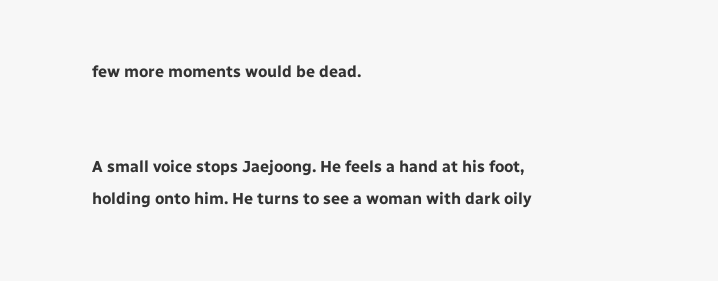few more moments would be dead.


A small voice stops Jaejoong. He feels a hand at his foot, holding onto him. He turns to see a woman with dark oily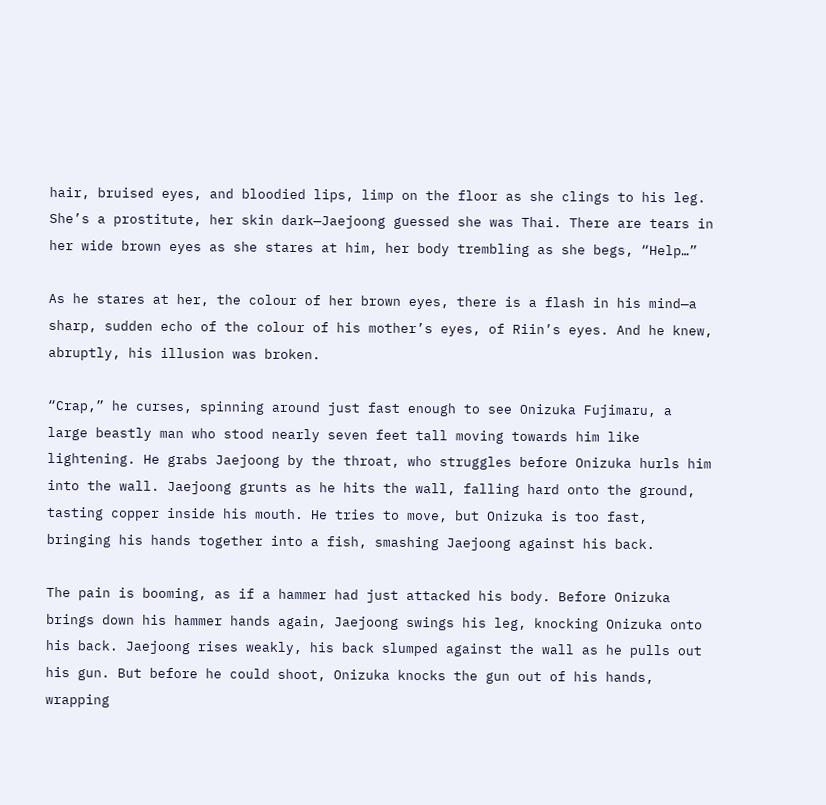hair, bruised eyes, and bloodied lips, limp on the floor as she clings to his leg. She’s a prostitute, her skin dark—Jaejoong guessed she was Thai. There are tears in her wide brown eyes as she stares at him, her body trembling as she begs, “Help…”

As he stares at her, the colour of her brown eyes, there is a flash in his mind—a sharp, sudden echo of the colour of his mother’s eyes, of Riin’s eyes. And he knew, abruptly, his illusion was broken.

“Crap,” he curses, spinning around just fast enough to see Onizuka Fujimaru, a large beastly man who stood nearly seven feet tall moving towards him like lightening. He grabs Jaejoong by the throat, who struggles before Onizuka hurls him into the wall. Jaejoong grunts as he hits the wall, falling hard onto the ground, tasting copper inside his mouth. He tries to move, but Onizuka is too fast, bringing his hands together into a fish, smashing Jaejoong against his back.

The pain is booming, as if a hammer had just attacked his body. Before Onizuka brings down his hammer hands again, Jaejoong swings his leg, knocking Onizuka onto his back. Jaejoong rises weakly, his back slumped against the wall as he pulls out his gun. But before he could shoot, Onizuka knocks the gun out of his hands, wrapping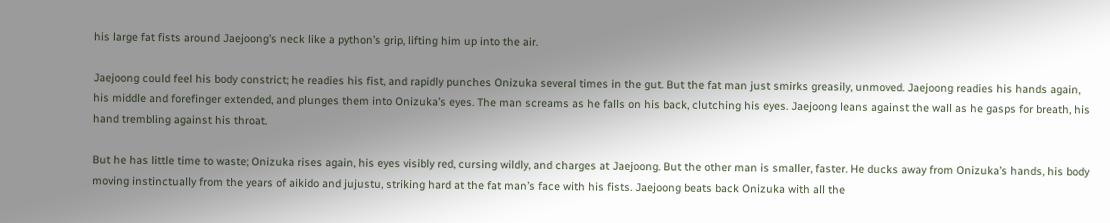his large fat fists around Jaejoong’s neck like a python’s grip, lifting him up into the air.

Jaejoong could feel his body constrict; he readies his fist, and rapidly punches Onizuka several times in the gut. But the fat man just smirks greasily, unmoved. Jaejoong readies his hands again, his middle and forefinger extended, and plunges them into Onizuka’s eyes. The man screams as he falls on his back, clutching his eyes. Jaejoong leans against the wall as he gasps for breath, his hand trembling against his throat.

But he has little time to waste; Onizuka rises again, his eyes visibly red, cursing wildly, and charges at Jaejoong. But the other man is smaller, faster. He ducks away from Onizuka’s hands, his body moving instinctually from the years of aikido and jujustu, striking hard at the fat man’s face with his fists. Jaejoong beats back Onizuka with all the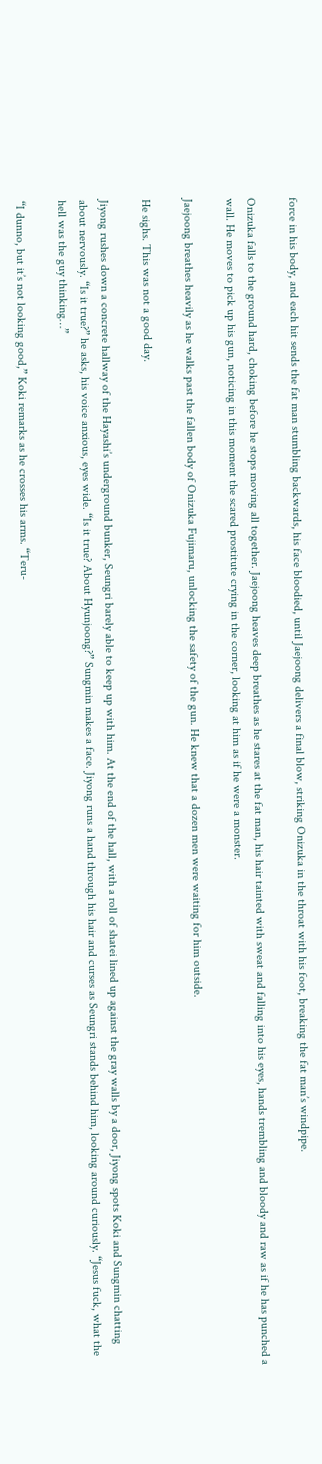force in his body, and each hit sends the fat man stumbling backwards, his face bloodied, until Jaejoong delivers a final blow, striking Onizuka in the throat with his foot, breaking the fat man’s windpipe.

Onizuka falls to the ground hard, choking before he stops moving all together. Jaejoong heaves deep breathes as he stares at the fat man, his hair tainted with sweat and falling into his eyes, hands trembling and bloody and raw as if he has punched a wall. He moves to pick up his gun, noticing in this moment the scared prostitute crying in the corner, looking at him as if he were a monster.

Jaejoong breathes heavily as he walks past the fallen body of Onizuka Fujimaru, unlocking the safety of the gun. He knew that a dozen men were waiting for him outside.

He sighs. This was not a good day.

Jiyong rushes down a concrete hallway of the Hayashi’s underground bunker, Seungri barely able to keep up with him. At the end of the hall, with a roll of shatei lined up against the gray walls by a door, Jiyong spots Koki and Sungmin chatting about nervously. “Is it true?” he asks, his voice anxious, eyes wide. “Is it true? About Hyunjoong?” Sungmin makes a face. Jiyong runs a hand through his hair and curses as Seungri stands behind him, looking around curiously. “Jesus fuck, what the hell was the guy thinking…”

“I dunno, but it’s not looking good,” Koki remarks as he crosses his arms. “Teru-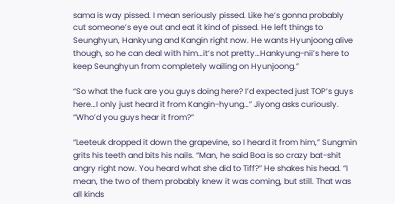sama is way pissed. I mean seriously pissed. Like he’s gonna probably cut someone’s eye out and eat it kind of pissed. He left things to Seunghyun, Hankyung and Kangin right now. He wants Hyunjoong alive though, so he can deal with him…it’s not pretty…Hankyung-nii’s here to keep Seunghyun from completely wailing on Hyunjoong.”

“So what the fuck are you guys doing here? I’d expected just TOP’s guys here…I only just heard it from Kangin-hyung…” Jiyong asks curiously. “Who’d you guys hear it from?”

“Leeteuk dropped it down the grapevine, so I heard it from him,” Sungmin grits his teeth and bits his nails. “Man, he said Boa is so crazy bat-shit angry right now. You heard what she did to Tiff?” He shakes his head. “I mean, the two of them probably knew it was coming, but still. That was all kinds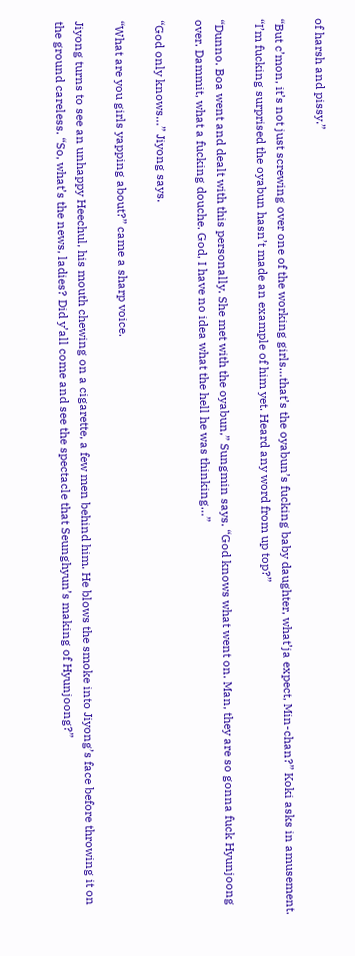of harsh and pissy.”

“But c’mon, it’s not just screwing over one of the working girls…that’s the oyabun’s fucking baby daughter, what’ja expect, Min-chan?” Koki asks in amusement. “I’m fucking surprised the oyabun hasn’t made an example of him yet. Heard any word from up top?”

“Dunno. Boa went and dealt with this personally. She met with the oyabun,” Sungmin says. “God knows what went on. Man, they are so gonna fuck Hyunjoong over. Dammit, what a fucking douche. God, I have no idea what the hell he was thinking…”

“God only knows…” Jiyong says.

“What are you girls yapping about?” came a sharp voice.

Jiyong turns to see an unhappy Heechul, his mouth chewing on a cigarette, a few men behind him. He blows the smoke into Jiyong’s face before throwing it on the ground careless. “So, what’s the news, ladies? Did y’all come and see the spectacle that Seunghyun’s making of Hyunjoong?”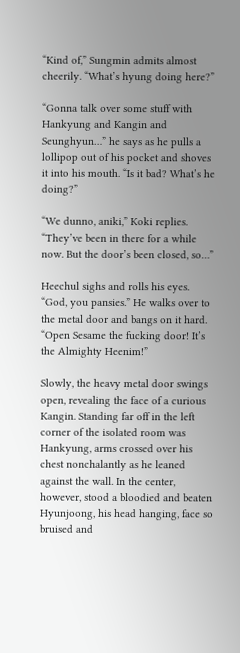“Kind of,” Sungmin admits almost cheerily. “What’s hyung doing here?”

“Gonna talk over some stuff with Hankyung and Kangin and Seunghyun…” he says as he pulls a lollipop out of his pocket and shoves it into his mouth. “Is it bad? What’s he doing?”

“We dunno, aniki,” Koki replies. “They’ve been in there for a while now. But the door’s been closed, so…”

Heechul sighs and rolls his eyes. “God, you pansies.” He walks over to the metal door and bangs on it hard. “Open Sesame the fucking door! It’s the Almighty Heenim!”

Slowly, the heavy metal door swings open, revealing the face of a curious Kangin. Standing far off in the left corner of the isolated room was Hankyung, arms crossed over his chest nonchalantly as he leaned against the wall. In the center, however, stood a bloodied and beaten Hyunjoong, his head hanging, face so bruised and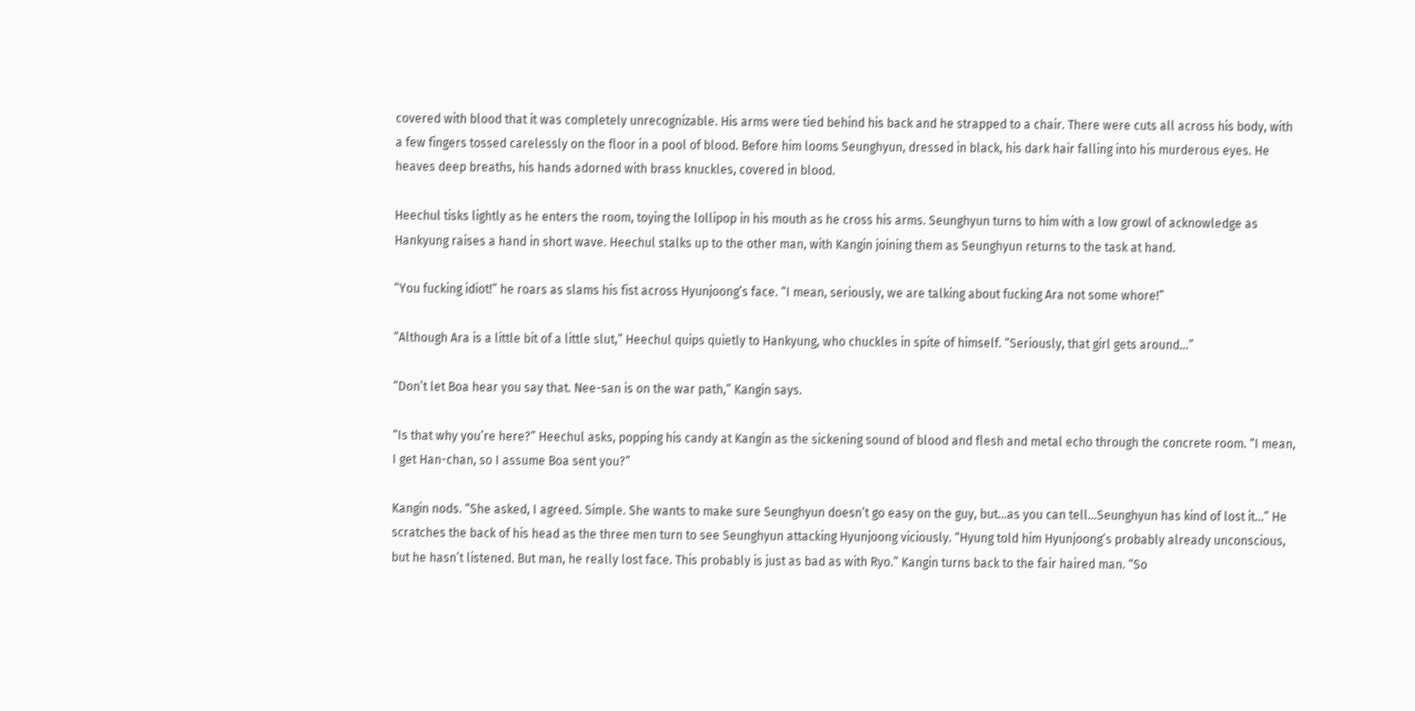covered with blood that it was completely unrecognizable. His arms were tied behind his back and he strapped to a chair. There were cuts all across his body, with a few fingers tossed carelessly on the floor in a pool of blood. Before him looms Seunghyun, dressed in black, his dark hair falling into his murderous eyes. He heaves deep breaths, his hands adorned with brass knuckles, covered in blood.

Heechul tisks lightly as he enters the room, toying the lollipop in his mouth as he cross his arms. Seunghyun turns to him with a low growl of acknowledge as Hankyung raises a hand in short wave. Heechul stalks up to the other man, with Kangin joining them as Seunghyun returns to the task at hand.

“You fucking idiot!” he roars as slams his fist across Hyunjoong’s face. “I mean, seriously, we are talking about fucking Ara not some whore!”

“Although Ara is a little bit of a little slut,” Heechul quips quietly to Hankyung, who chuckles in spite of himself. “Seriously, that girl gets around…”

“Don’t let Boa hear you say that. Nee-san is on the war path,” Kangin says.

“Is that why you’re here?” Heechul asks, popping his candy at Kangin as the sickening sound of blood and flesh and metal echo through the concrete room. “I mean, I get Han-chan, so I assume Boa sent you?”

Kangin nods. “She asked, I agreed. Simple. She wants to make sure Seunghyun doesn’t go easy on the guy, but…as you can tell…Seunghyun has kind of lost it…” He scratches the back of his head as the three men turn to see Seunghyun attacking Hyunjoong viciously. “Hyung told him Hyunjoong’s probably already unconscious, but he hasn’t listened. But man, he really lost face. This probably is just as bad as with Ryo.” Kangin turns back to the fair haired man. “So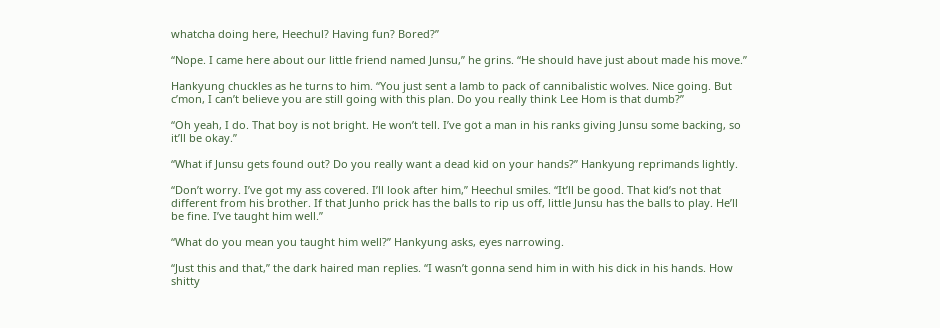whatcha doing here, Heechul? Having fun? Bored?”

“Nope. I came here about our little friend named Junsu,” he grins. “He should have just about made his move.”

Hankyung chuckles as he turns to him. “You just sent a lamb to pack of cannibalistic wolves. Nice going. But c’mon, I can’t believe you are still going with this plan. Do you really think Lee Hom is that dumb?”

“Oh yeah, I do. That boy is not bright. He won’t tell. I’ve got a man in his ranks giving Junsu some backing, so it’ll be okay.”

“What if Junsu gets found out? Do you really want a dead kid on your hands?” Hankyung reprimands lightly.

“Don’t worry. I’ve got my ass covered. I’ll look after him,” Heechul smiles. “It’ll be good. That kid’s not that different from his brother. If that Junho prick has the balls to rip us off, little Junsu has the balls to play. He’ll be fine. I’ve taught him well.”

“What do you mean you taught him well?” Hankyung asks, eyes narrowing.

“Just this and that,” the dark haired man replies. “I wasn’t gonna send him in with his dick in his hands. How shitty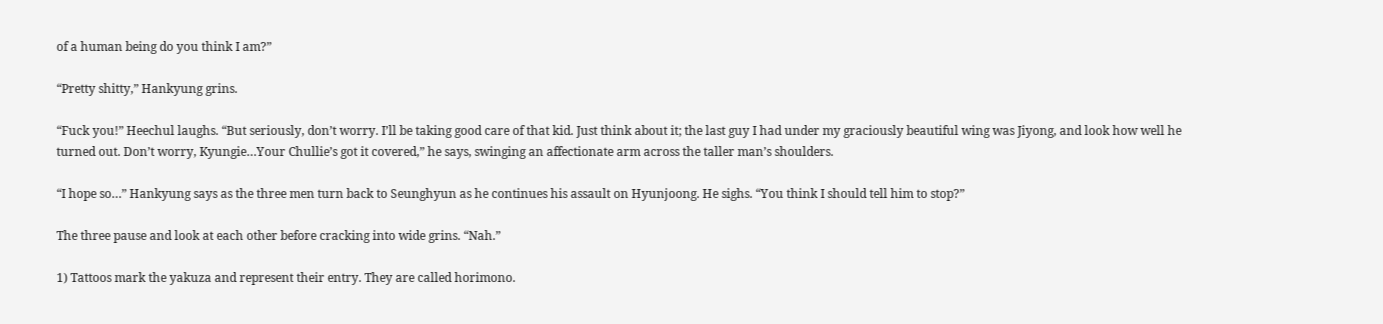of a human being do you think I am?”

“Pretty shitty,” Hankyung grins.

“Fuck you!” Heechul laughs. “But seriously, don’t worry. I’ll be taking good care of that kid. Just think about it; the last guy I had under my graciously beautiful wing was Jiyong, and look how well he turned out. Don’t worry, Kyungie…Your Chullie’s got it covered,” he says, swinging an affectionate arm across the taller man’s shoulders.

“I hope so…” Hankyung says as the three men turn back to Seunghyun as he continues his assault on Hyunjoong. He sighs. “You think I should tell him to stop?”

The three pause and look at each other before cracking into wide grins. “Nah.”

1) Tattoos mark the yakuza and represent their entry. They are called horimono.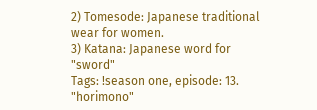2) Tomesode: Japanese traditional wear for women.
3) Katana: Japanese word for "sword"
Tags: !season one, episode: 13. "horimono"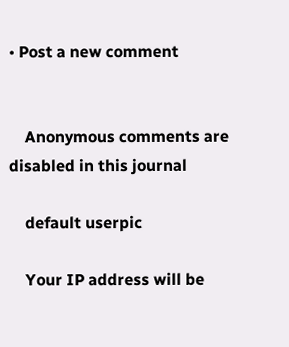• Post a new comment


    Anonymous comments are disabled in this journal

    default userpic

    Your IP address will be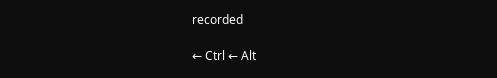recorded

← Ctrl ← Alt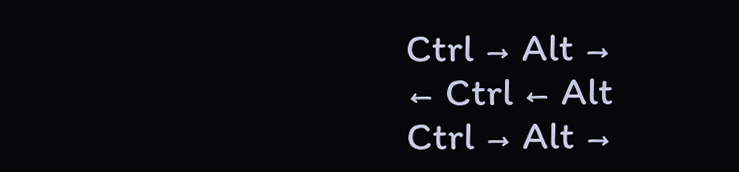Ctrl → Alt →
← Ctrl ← Alt
Ctrl → Alt →